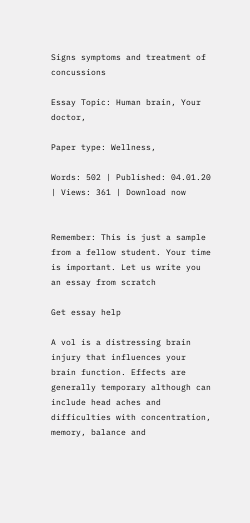Signs symptoms and treatment of concussions

Essay Topic: Human brain, Your doctor,

Paper type: Wellness,

Words: 502 | Published: 04.01.20 | Views: 361 | Download now


Remember: This is just a sample from a fellow student. Your time is important. Let us write you an essay from scratch

Get essay help

A vol is a distressing brain injury that influences your brain function. Effects are generally temporary although can include head aches and difficulties with concentration, memory, balance and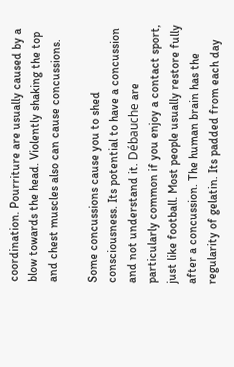coordination. Pourriture are usually caused by a blow towards the head. Violently shaking the top and chest muscles also can cause concussions.

Some concussions cause you to shed consciousness. Its potential to have a concussion and not understand it. Débauche are particularly common if you enjoy a contact sport, just like football. Most people usually restore fully after a concussion. The human brain has the regularity of gelatin. Its padded from each day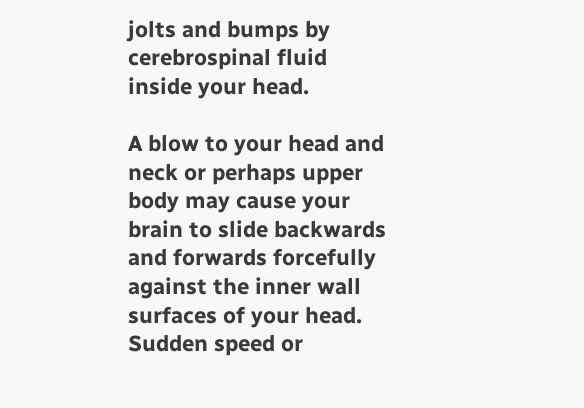jolts and bumps by cerebrospinal fluid inside your head.

A blow to your head and neck or perhaps upper body may cause your brain to slide backwards and forwards forcefully against the inner wall surfaces of your head. Sudden speed or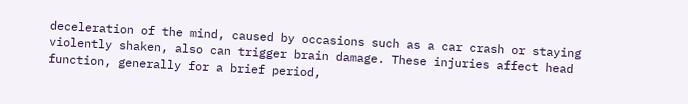deceleration of the mind, caused by occasions such as a car crash or staying violently shaken, also can trigger brain damage. These injuries affect head function, generally for a brief period,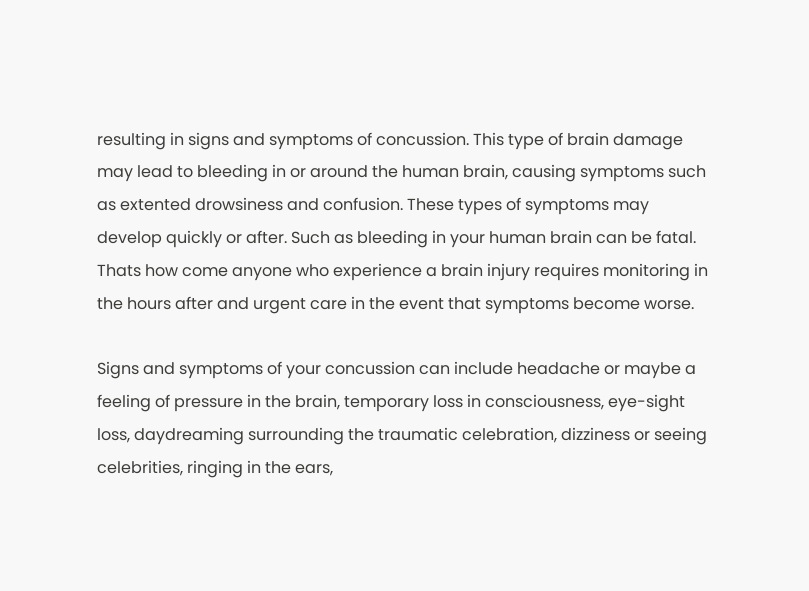resulting in signs and symptoms of concussion. This type of brain damage may lead to bleeding in or around the human brain, causing symptoms such as extented drowsiness and confusion. These types of symptoms may develop quickly or after. Such as bleeding in your human brain can be fatal. Thats how come anyone who experience a brain injury requires monitoring in the hours after and urgent care in the event that symptoms become worse.

Signs and symptoms of your concussion can include headache or maybe a feeling of pressure in the brain, temporary loss in consciousness, eye-sight loss, daydreaming surrounding the traumatic celebration, dizziness or seeing celebrities, ringing in the ears,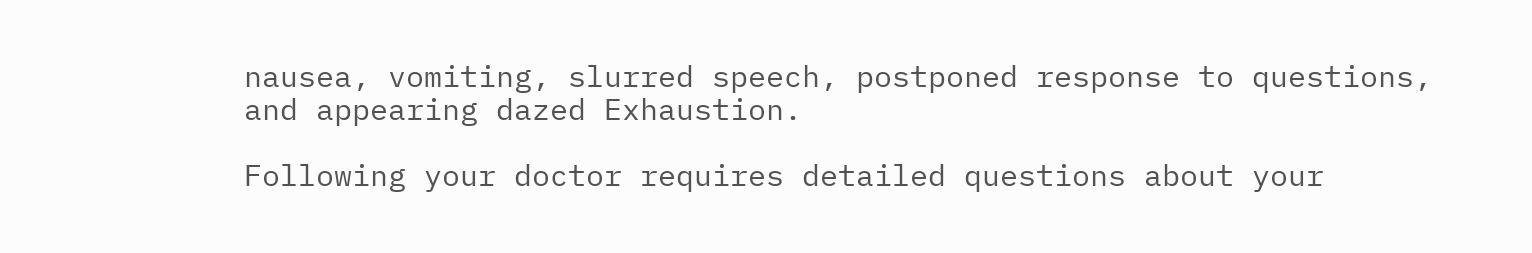nausea, vomiting, slurred speech, postponed response to questions, and appearing dazed Exhaustion.

Following your doctor requires detailed questions about your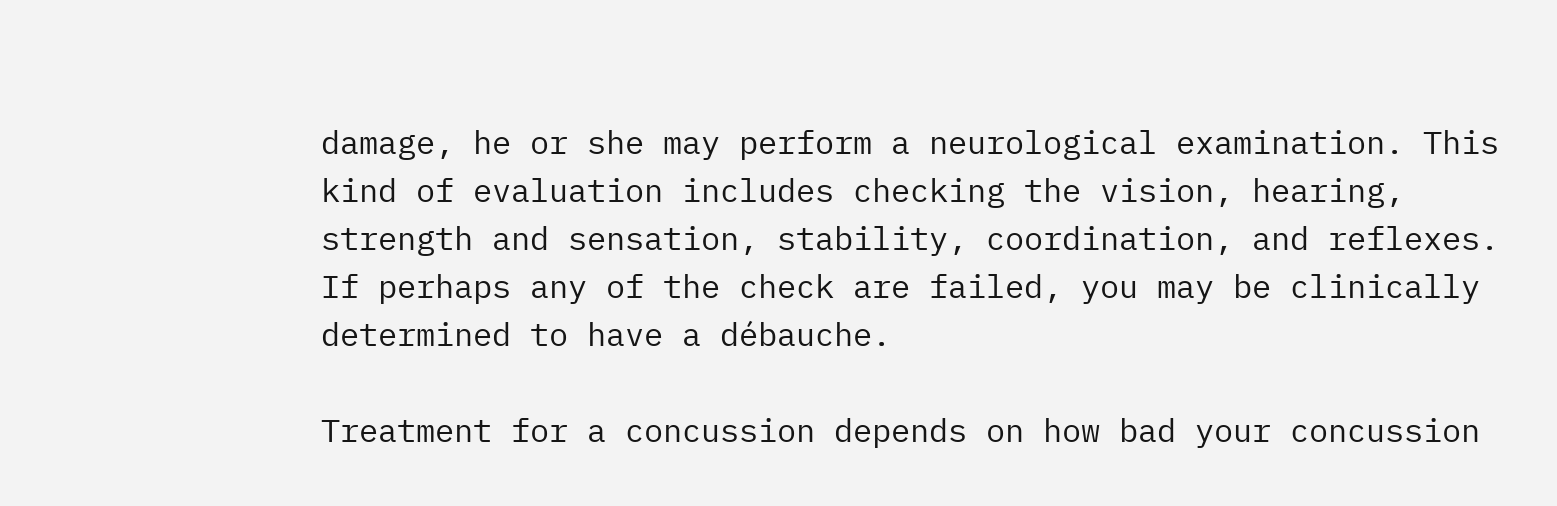damage, he or she may perform a neurological examination. This kind of evaluation includes checking the vision, hearing, strength and sensation, stability, coordination, and reflexes. If perhaps any of the check are failed, you may be clinically determined to have a débauche.

Treatment for a concussion depends on how bad your concussion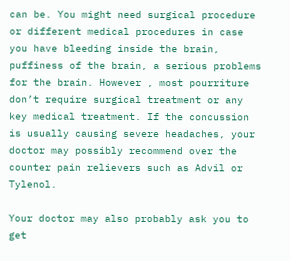can be. You might need surgical procedure or different medical procedures in case you have bleeding inside the brain, puffiness of the brain, a serious problems for the brain. However , most pourriture don’t require surgical treatment or any key medical treatment. If the concussion is usually causing severe headaches, your doctor may possibly recommend over the counter pain relievers such as Advil or Tylenol.

Your doctor may also probably ask you to get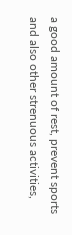a good amount of rest, prevent sports and also other strenuous activities,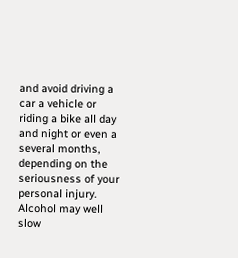and avoid driving a car a vehicle or riding a bike all day and night or even a several months, depending on the seriousness of your personal injury. Alcohol may well slow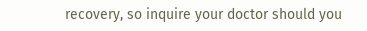recovery, so inquire your doctor should you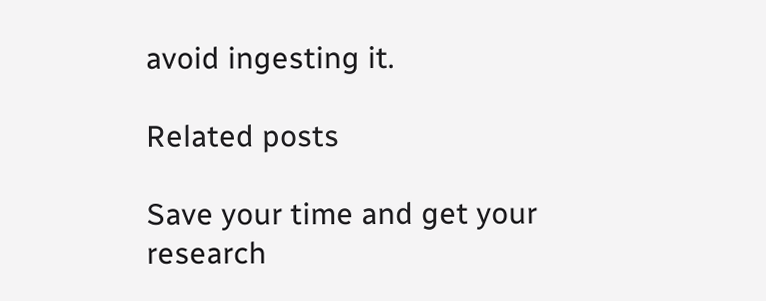avoid ingesting it.

Related posts

Save your time and get your research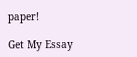paper!

Get My Essay